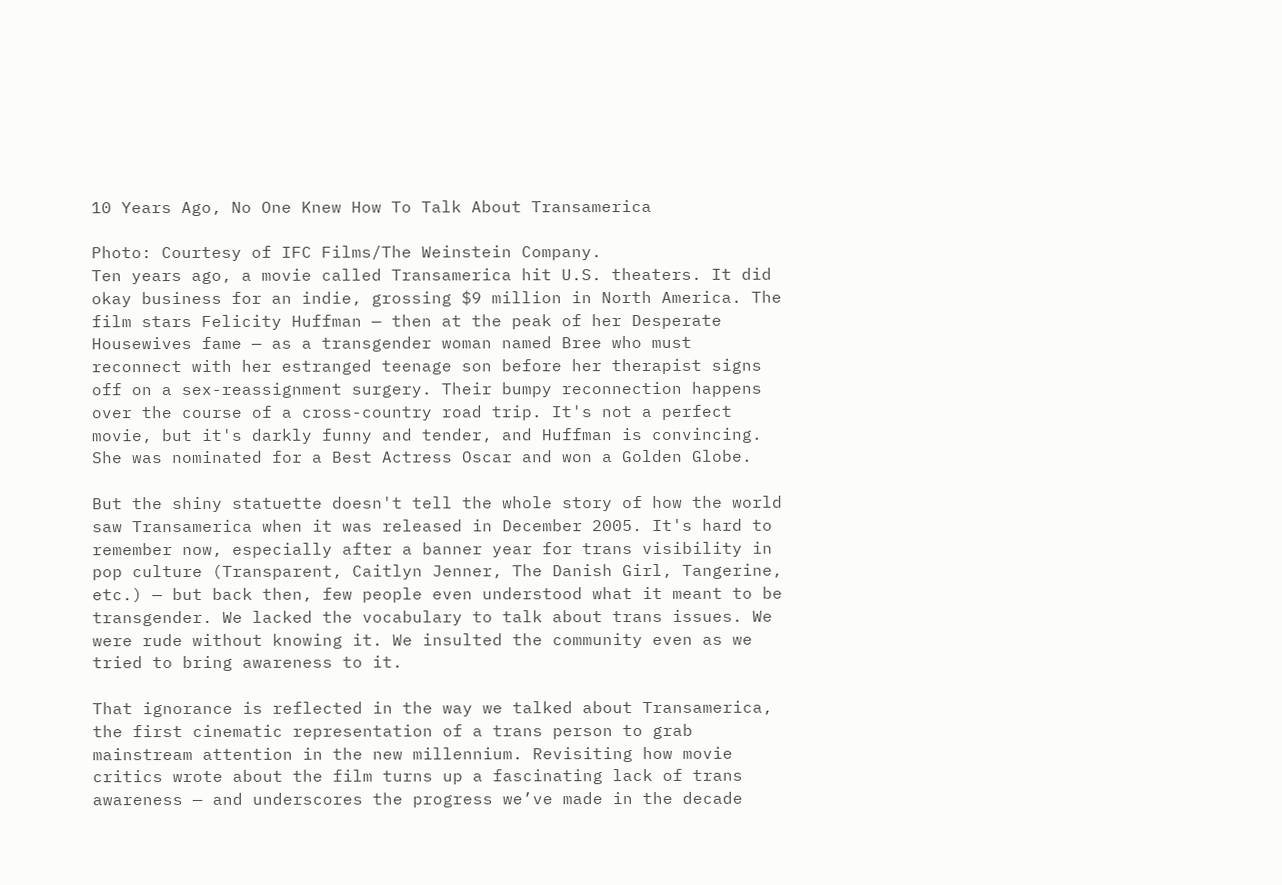10 Years Ago, No One Knew How To Talk About Transamerica

Photo: Courtesy of IFC Films/The Weinstein Company.
Ten years ago, a movie called Transamerica hit U.S. theaters. It did okay business for an indie, grossing $9 million in North America. The film stars Felicity Huffman — then at the peak of her Desperate Housewives fame — as a transgender woman named Bree who must reconnect with her estranged teenage son before her therapist signs off on a sex-reassignment surgery. Their bumpy reconnection happens over the course of a cross-country road trip. It's not a perfect movie, but it's darkly funny and tender, and Huffman is convincing. She was nominated for a Best Actress Oscar and won a Golden Globe.

But the shiny statuette doesn't tell the whole story of how the world saw Transamerica when it was released in December 2005. It's hard to remember now, especially after a banner year for trans visibility in pop culture (Transparent, Caitlyn Jenner, The Danish Girl, Tangerine, etc.) — but back then, few people even understood what it meant to be transgender. We lacked the vocabulary to talk about trans issues. We were rude without knowing it. We insulted the community even as we tried to bring awareness to it.

That ignorance is reflected in the way we talked about Transamerica, the first cinematic representation of a trans person to grab mainstream attention in the new millennium. Revisiting how movie critics wrote about the film turns up a fascinating lack of trans awareness — and underscores the progress we’ve made in the decade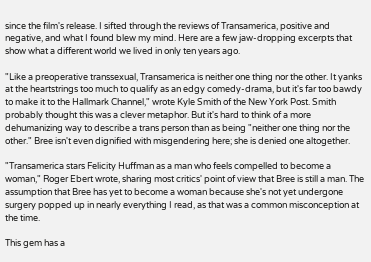since the film's release. I sifted through the reviews of Transamerica, positive and negative, and what I found blew my mind. Here are a few jaw-dropping excerpts that show what a different world we lived in only ten years ago.

"Like a preoperative transsexual, Transamerica is neither one thing nor the other. It yanks at the heartstrings too much to qualify as an edgy comedy-drama, but it's far too bawdy to make it to the Hallmark Channel," wrote Kyle Smith of the New York Post. Smith probably thought this was a clever metaphor. But it's hard to think of a more dehumanizing way to describe a trans person than as being "neither one thing nor the other." Bree isn't even dignified with misgendering here; she is denied one altogether.

"Transamerica stars Felicity Huffman as a man who feels compelled to become a woman," Roger Ebert wrote, sharing most critics' point of view that Bree is still a man. The assumption that Bree has yet to become a woman because she's not yet undergone surgery popped up in nearly everything I read, as that was a common misconception at the time.

This gem has a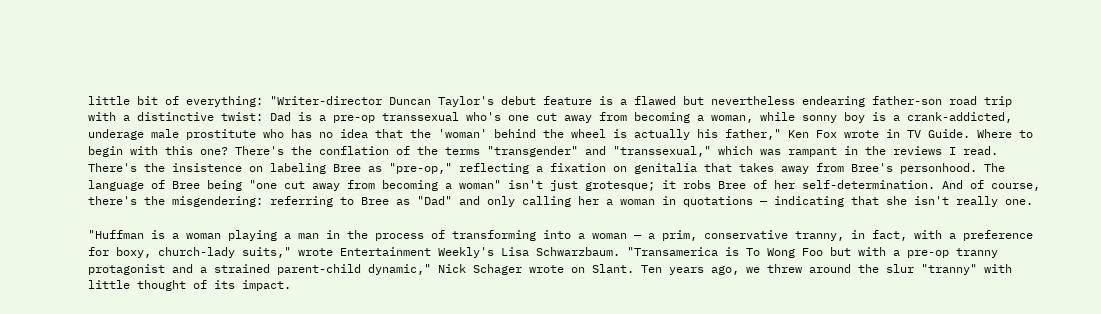little bit of everything: "Writer-director Duncan Taylor's debut feature is a flawed but nevertheless endearing father-son road trip with a distinctive twist: Dad is a pre-op transsexual who's one cut away from becoming a woman, while sonny boy is a crank-addicted, underage male prostitute who has no idea that the 'woman' behind the wheel is actually his father," Ken Fox wrote in TV Guide. Where to begin with this one? There's the conflation of the terms "transgender" and "transsexual," which was rampant in the reviews I read. There's the insistence on labeling Bree as "pre-op," reflecting a fixation on genitalia that takes away from Bree's personhood. The language of Bree being "one cut away from becoming a woman" isn't just grotesque; it robs Bree of her self-determination. And of course, there's the misgendering: referring to Bree as "Dad" and only calling her a woman in quotations — indicating that she isn't really one.

"Huffman is a woman playing a man in the process of transforming into a woman — a prim, conservative tranny, in fact, with a preference for boxy, church-lady suits," wrote Entertainment Weekly's Lisa Schwarzbaum. "Transamerica is To Wong Foo but with a pre-op tranny protagonist and a strained parent-child dynamic," Nick Schager wrote on Slant. Ten years ago, we threw around the slur "tranny" with little thought of its impact.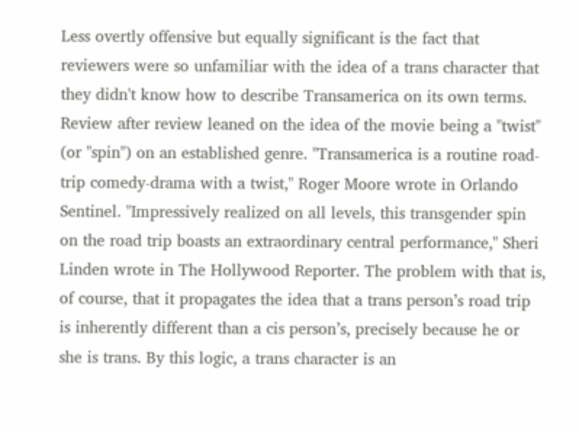Less overtly offensive but equally significant is the fact that reviewers were so unfamiliar with the idea of a trans character that they didn't know how to describe Transamerica on its own terms. Review after review leaned on the idea of the movie being a "twist" (or "spin") on an established genre. "Transamerica is a routine road-trip comedy-drama with a twist," Roger Moore wrote in Orlando Sentinel. "Impressively realized on all levels, this transgender spin on the road trip boasts an extraordinary central performance," Sheri Linden wrote in The Hollywood Reporter. The problem with that is, of course, that it propagates the idea that a trans person’s road trip is inherently different than a cis person’s, precisely because he or she is trans. By this logic, a trans character is an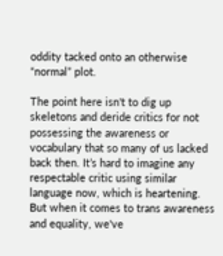oddity tacked onto an otherwise “normal” plot.

The point here isn't to dig up skeletons and deride critics for not possessing the awareness or vocabulary that so many of us lacked back then. It’s hard to imagine any respectable critic using similar language now, which is heartening. But when it comes to trans awareness and equality, we've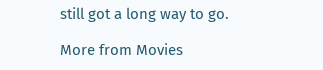still got a long way to go.

More from Movies